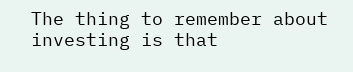The thing to remember about investing is that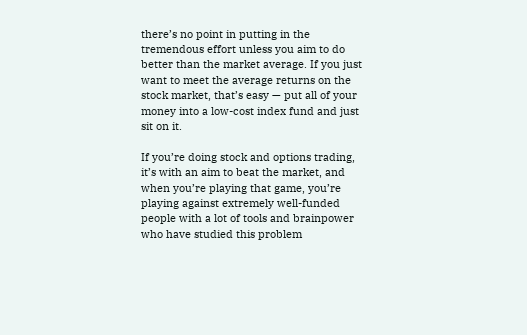there’s no point in putting in the tremendous effort unless you aim to do better than the market average. If you just want to meet the average returns on the stock market, that’s easy — put all of your money into a low-cost index fund and just sit on it.

If you’re doing stock and options trading, it’s with an aim to beat the market, and when you’re playing that game, you’re playing against extremely well-funded people with a lot of tools and brainpower who have studied this problem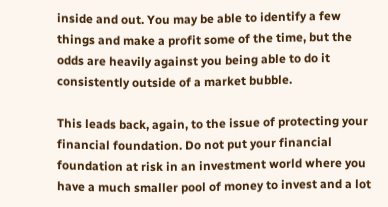inside and out. You may be able to identify a few things and make a profit some of the time, but the odds are heavily against you being able to do it consistently outside of a market bubble.

This leads back, again, to the issue of protecting your financial foundation. Do not put your financial foundation at risk in an investment world where you have a much smaller pool of money to invest and a lot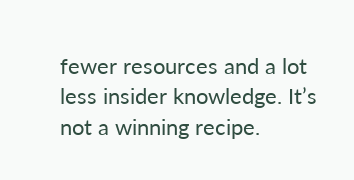fewer resources and a lot less insider knowledge. It’s not a winning recipe.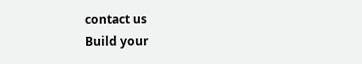contact us
Build your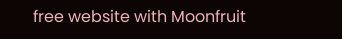free website with Moonfruit